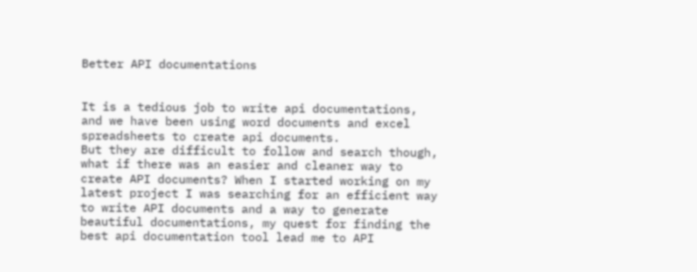Better API documentations


It is a tedious job to write api documentations, and we have been using word documents and excel spreadsheets to create api documents.
But they are difficult to follow and search though, what if there was an easier and cleaner way to create API documents? When I started working on my latest project I was searching for an efficient way to write API documents and a way to generate beautiful documentations, my quest for finding the best api documentation tool lead me to API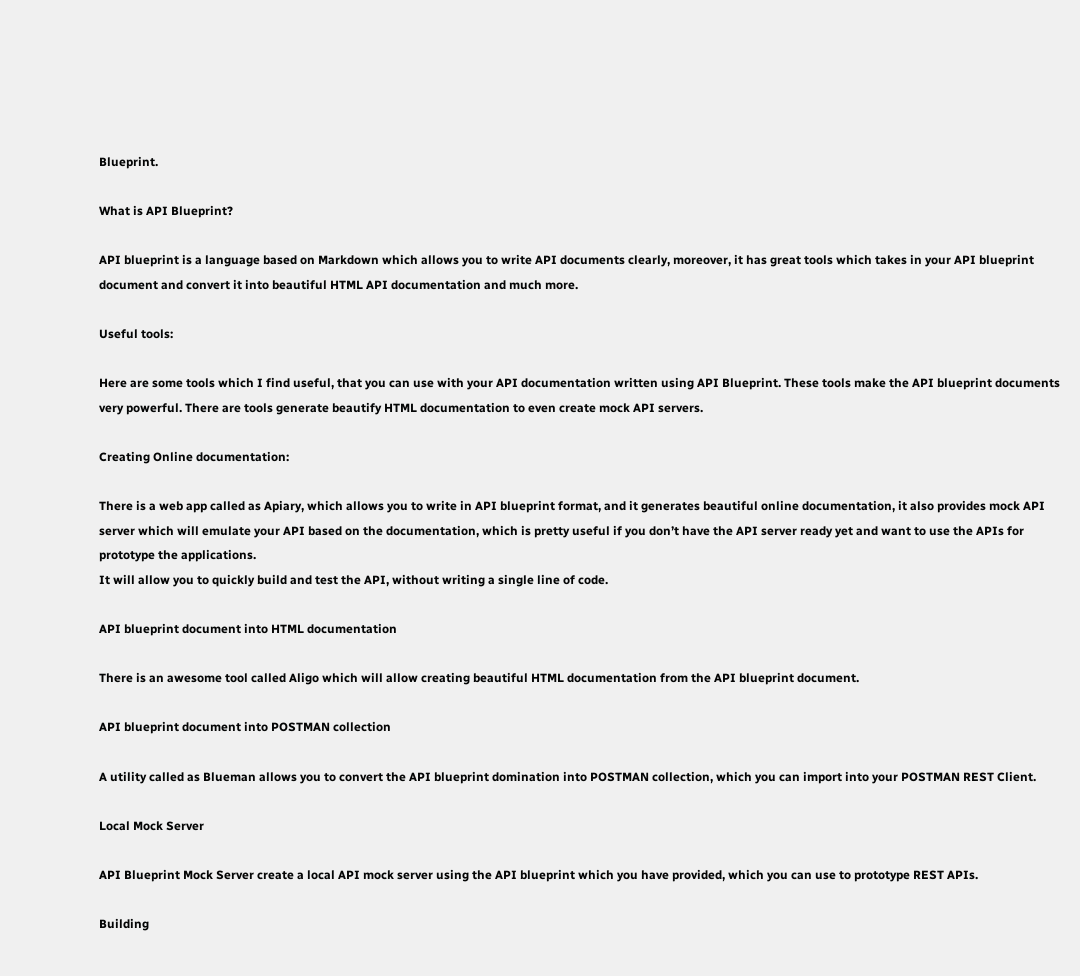Blueprint.

What is API Blueprint?

API blueprint is a language based on Markdown which allows you to write API documents clearly, moreover, it has great tools which takes in your API blueprint document and convert it into beautiful HTML API documentation and much more.

Useful tools:

Here are some tools which I find useful, that you can use with your API documentation written using API Blueprint. These tools make the API blueprint documents very powerful. There are tools generate beautify HTML documentation to even create mock API servers.

Creating Online documentation:

There is a web app called as Apiary, which allows you to write in API blueprint format, and it generates beautiful online documentation, it also provides mock API server which will emulate your API based on the documentation, which is pretty useful if you don’t have the API server ready yet and want to use the APIs for prototype the applications.
It will allow you to quickly build and test the API, without writing a single line of code.

API blueprint document into HTML documentation

There is an awesome tool called Aligo which will allow creating beautiful HTML documentation from the API blueprint document.

API blueprint document into POSTMAN collection

A utility called as Blueman allows you to convert the API blueprint domination into POSTMAN collection, which you can import into your POSTMAN REST Client.

Local Mock Server

API Blueprint Mock Server create a local API mock server using the API blueprint which you have provided, which you can use to prototype REST APIs.

Building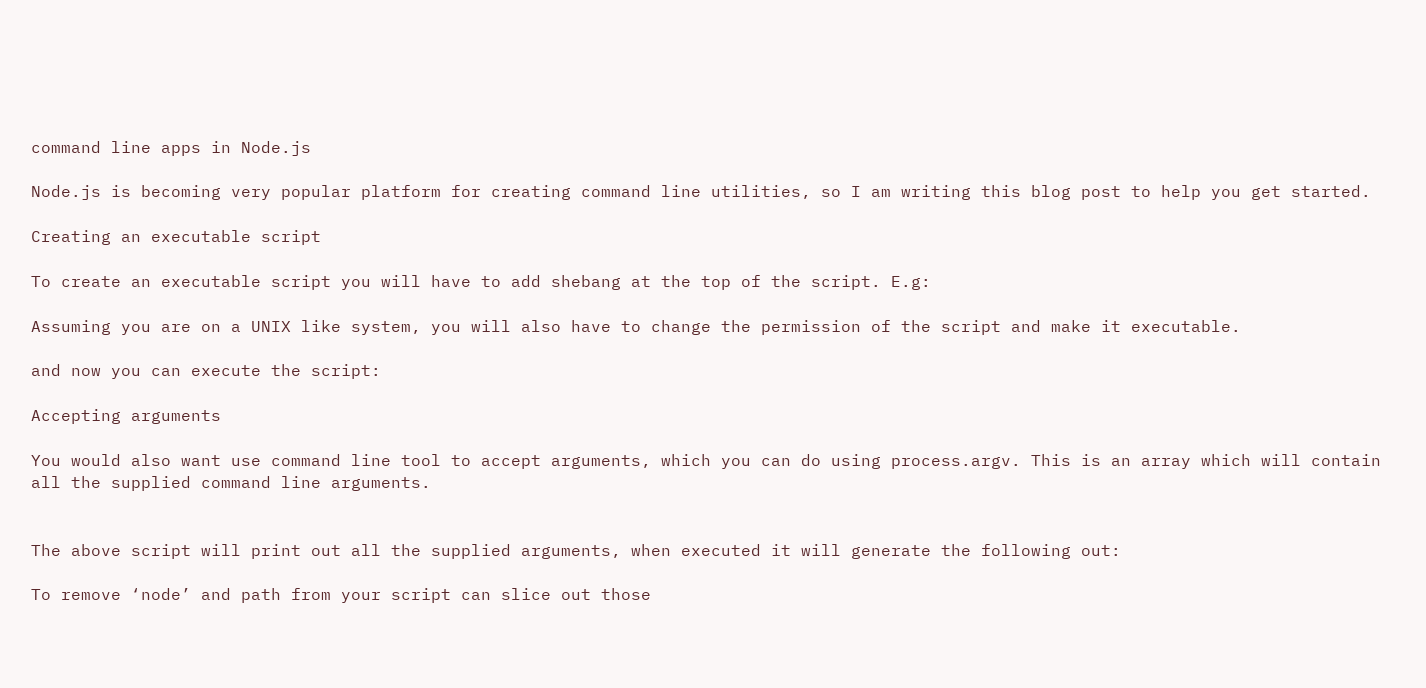command line apps in Node.js

Node.js is becoming very popular platform for creating command line utilities, so I am writing this blog post to help you get started.

Creating an executable script

To create an executable script you will have to add shebang at the top of the script. E.g:

Assuming you are on a UNIX like system, you will also have to change the permission of the script and make it executable.

and now you can execute the script:

Accepting arguments

You would also want use command line tool to accept arguments, which you can do using process.argv. This is an array which will contain all the supplied command line arguments.


The above script will print out all the supplied arguments, when executed it will generate the following out:

To remove ‘node’ and path from your script can slice out those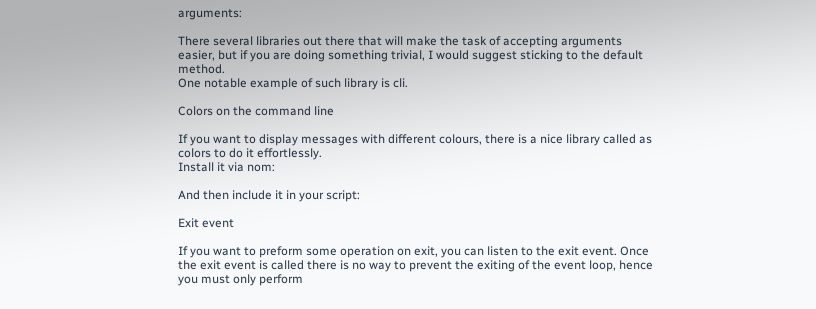arguments:

There several libraries out there that will make the task of accepting arguments easier, but if you are doing something trivial, I would suggest sticking to the default method.
One notable example of such library is cli.

Colors on the command line

If you want to display messages with different colours, there is a nice library called as colors to do it effortlessly.
Install it via nom:

And then include it in your script:

Exit event

If you want to preform some operation on exit, you can listen to the exit event. Once the exit event is called there is no way to prevent the exiting of the event loop, hence you must only perform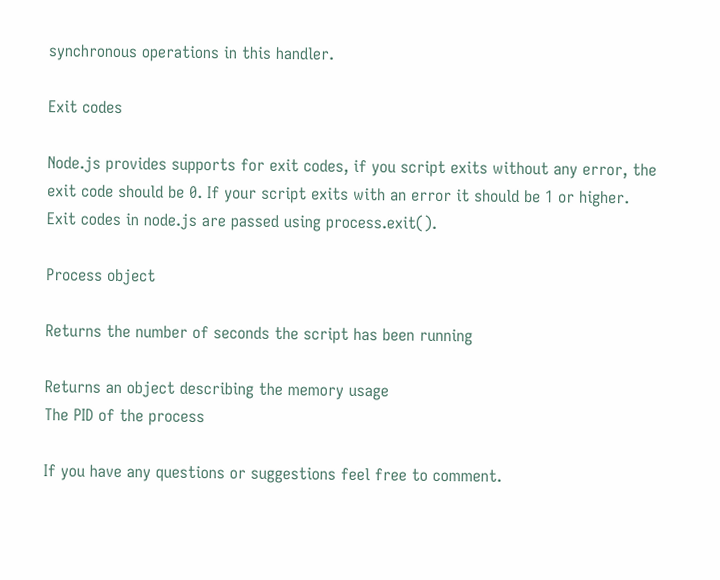synchronous operations in this handler.

Exit codes

Node.js provides supports for exit codes, if you script exits without any error, the exit code should be 0. If your script exits with an error it should be 1 or higher.
Exit codes in node.js are passed using process.exit().

Process object

Returns the number of seconds the script has been running

Returns an object describing the memory usage
The PID of the process

If you have any questions or suggestions feel free to comment.